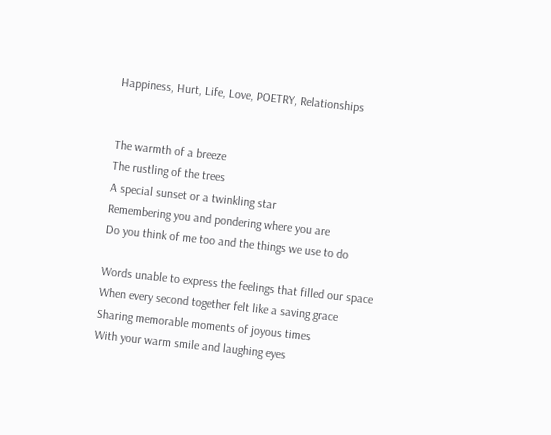Happiness, Hurt, Life, Love, POETRY, Relationships


The warmth of a breeze
The rustling of the trees
A special sunset or a twinkling star
Remembering you and pondering where you are
Do you think of me too and the things we use to do

Words unable to express the feelings that filled our space
When every second together felt like a saving grace
Sharing memorable moments of joyous times
With your warm smile and laughing eyes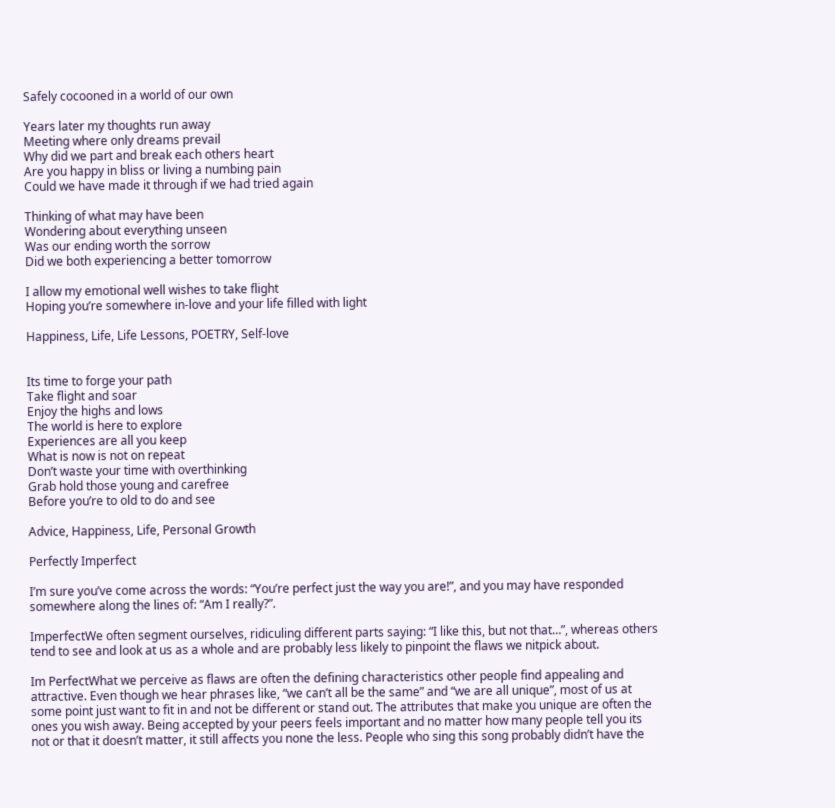Safely cocooned in a world of our own

Years later my thoughts run away
Meeting where only dreams prevail
Why did we part and break each others heart
Are you happy in bliss or living a numbing pain
Could we have made it through if we had tried again

Thinking of what may have been
Wondering about everything unseen
Was our ending worth the sorrow
Did we both experiencing a better tomorrow

I allow my emotional well wishes to take flight
Hoping you’re somewhere in-love and your life filled with light

Happiness, Life, Life Lessons, POETRY, Self-love


Its time to forge your path
Take flight and soar
Enjoy the highs and lows
The world is here to explore
Experiences are all you keep
What is now is not on repeat
Don’t waste your time with overthinking
Grab hold those young and carefree
Before you’re to old to do and see

Advice, Happiness, Life, Personal Growth

Perfectly Imperfect

I’m sure you’ve come across the words: “You’re perfect just the way you are!”, and you may have responded somewhere along the lines of: “Am I really?”.

ImperfectWe often segment ourselves, ridiculing different parts saying: “I like this, but not that…”, whereas others tend to see and look at us as a whole and are probably less likely to pinpoint the flaws we nitpick about.

Im PerfectWhat we perceive as flaws are often the defining characteristics other people find appealing and attractive. Even though we hear phrases like, “we can’t all be the same” and “we are all unique”, most of us at some point just want to fit in and not be different or stand out. The attributes that make you unique are often the ones you wish away. Being accepted by your peers feels important and no matter how many people tell you its not or that it doesn’t matter, it still affects you none the less. People who sing this song probably didn’t have the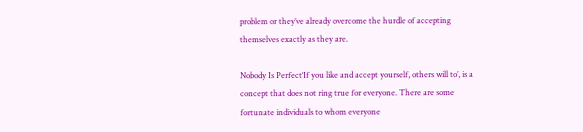problem or they’ve already overcome the hurdle of accepting themselves exactly as they are.

Nobody Is Perfect‘If you like and accept yourself, others will to’, is a concept that does not ring true for everyone. There are some fortunate individuals to whom everyone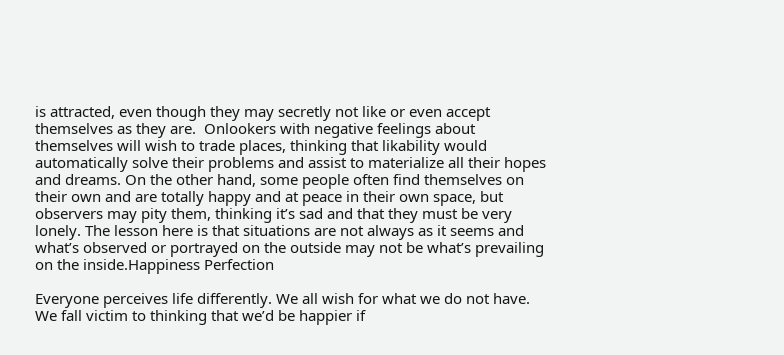is attracted, even though they may secretly not like or even accept themselves as they are.  Onlookers with negative feelings about themselves will wish to trade places, thinking that likability would automatically solve their problems and assist to materialize all their hopes and dreams. On the other hand, some people often find themselves on their own and are totally happy and at peace in their own space, but observers may pity them, thinking it’s sad and that they must be very lonely. The lesson here is that situations are not always as it seems and what’s observed or portrayed on the outside may not be what’s prevailing on the inside.Happiness Perfection

Everyone perceives life differently. We all wish for what we do not have. We fall victim to thinking that we’d be happier if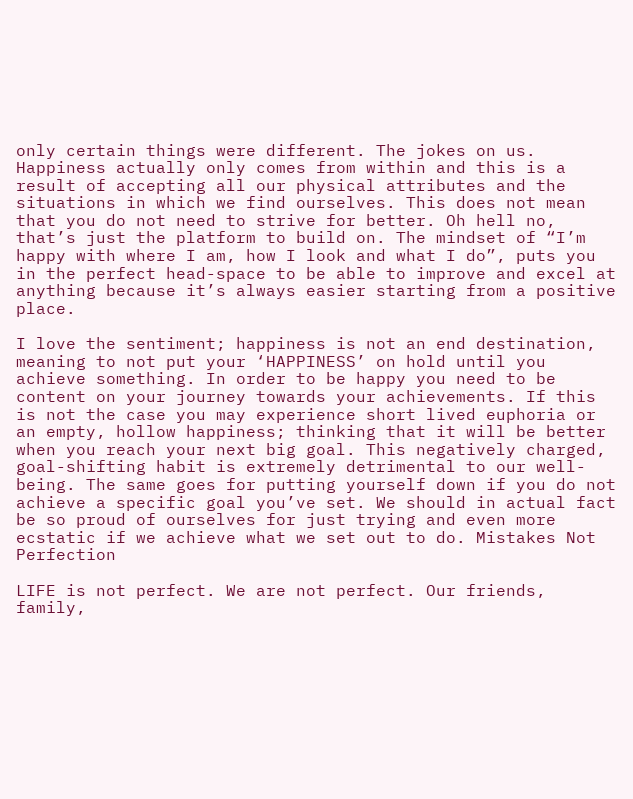only certain things were different. The jokes on us. Happiness actually only comes from within and this is a result of accepting all our physical attributes and the situations in which we find ourselves. This does not mean that you do not need to strive for better. Oh hell no, that’s just the platform to build on. The mindset of “I’m happy with where I am, how I look and what I do”, puts you in the perfect head-space to be able to improve and excel at anything because it’s always easier starting from a positive place.

I love the sentiment; happiness is not an end destination, meaning to not put your ‘HAPPINESS’ on hold until you achieve something. In order to be happy you need to be content on your journey towards your achievements. If this is not the case you may experience short lived euphoria or an empty, hollow happiness; thinking that it will be better when you reach your next big goal. This negatively charged, goal-shifting habit is extremely detrimental to our well-being. The same goes for putting yourself down if you do not achieve a specific goal you’ve set. We should in actual fact be so proud of ourselves for just trying and even more ecstatic if we achieve what we set out to do. Mistakes Not Perfection

LIFE is not perfect. We are not perfect. Our friends, family,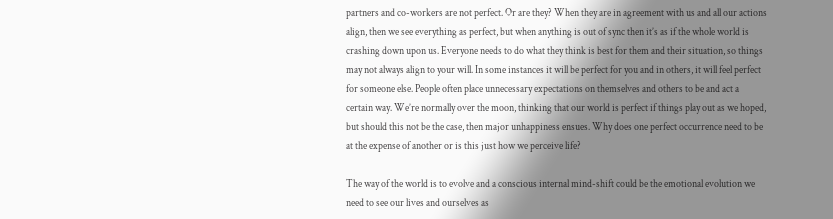partners and co-workers are not perfect. Or are they? When they are in agreement with us and all our actions align, then we see everything as perfect, but when anything is out of sync then it’s as if the whole world is crashing down upon us. Everyone needs to do what they think is best for them and their situation, so things may not always align to your will. In some instances it will be perfect for you and in others, it will feel perfect for someone else. People often place unnecessary expectations on themselves and others to be and act a certain way. We’re normally over the moon, thinking that our world is perfect if things play out as we hoped, but should this not be the case, then major unhappiness ensues. Why does one perfect occurrence need to be at the expense of another or is this just how we perceive life?

The way of the world is to evolve and a conscious internal mind-shift could be the emotional evolution we need to see our lives and ourselves as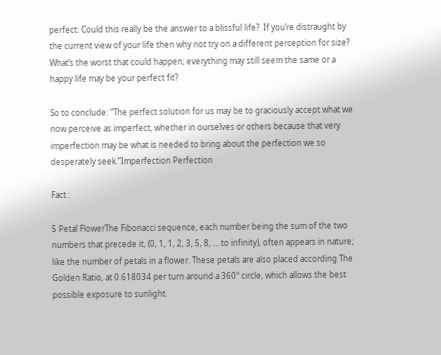perfect. Could this really be the answer to a blissful life?  If you’re distraught by the current view of your life then why not try on a different perception for size? What’s the worst that could happen; everything may still seem the same or a happy life may be your perfect fit?

So to conclude: “The perfect solution for us may be to graciously accept what we now perceive as imperfect, whether in ourselves or others because that very imperfection may be what is needed to bring about the perfection we so desperately seek.”Imperfection Perfection

Fact :

5 Petal FlowerThe Fibonacci sequence, each number being the sum of the two numbers that precede it, (0, 1, 1, 2, 3, 5, 8, … to infinity), often appears in nature; like the number of petals in a flower. These petals are also placed according The Golden Ratio, at 0.618034 per turn around a 360° circle, which allows the best possible exposure to sunlight.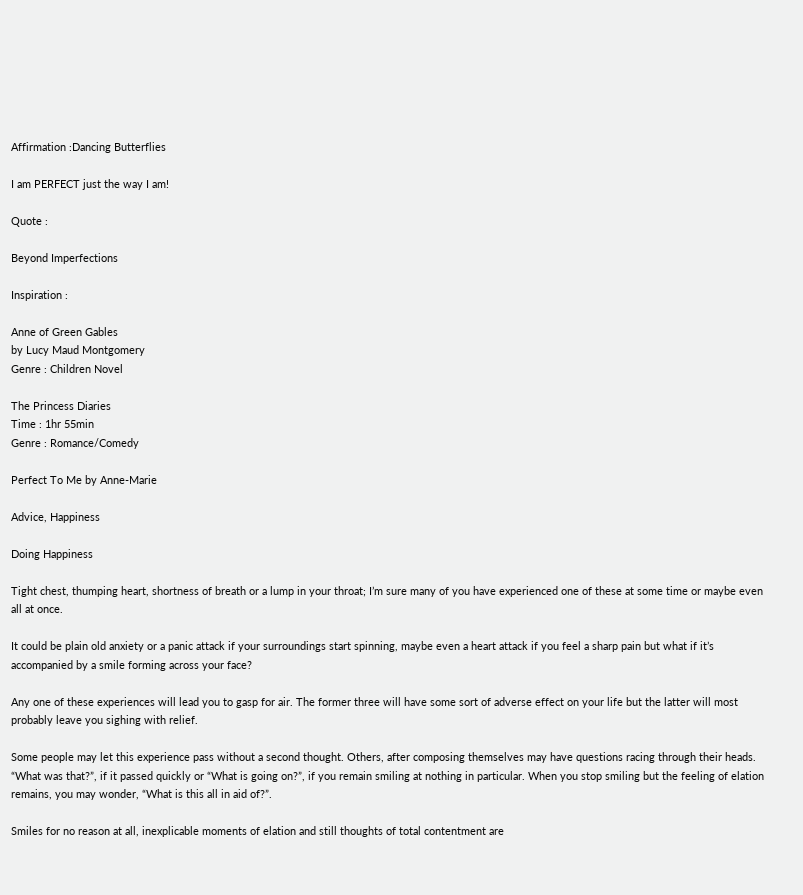Affirmation :Dancing Butterflies

I am PERFECT just the way I am!

Quote :

Beyond Imperfections

Inspiration :

Anne of Green Gables
by Lucy Maud Montgomery
Genre : Children Novel

The Princess Diaries
Time : 1hr 55min
Genre : Romance/Comedy

Perfect To Me by Anne-Marie

Advice, Happiness

Doing Happiness

Tight chest, thumping heart, shortness of breath or a lump in your throat; I’m sure many of you have experienced one of these at some time or maybe even all at once.

It could be plain old anxiety or a panic attack if your surroundings start spinning, maybe even a heart attack if you feel a sharp pain but what if it’s accompanied by a smile forming across your face?

Any one of these experiences will lead you to gasp for air. The former three will have some sort of adverse effect on your life but the latter will most probably leave you sighing with relief.

Some people may let this experience pass without a second thought. Others, after composing themselves may have questions racing through their heads. “What was that?”, if it passed quickly or “What is going on?”, if you remain smiling at nothing in particular. When you stop smiling but the feeling of elation remains, you may wonder, “What is this all in aid of?”.

Smiles for no reason at all, inexplicable moments of elation and still thoughts of total contentment are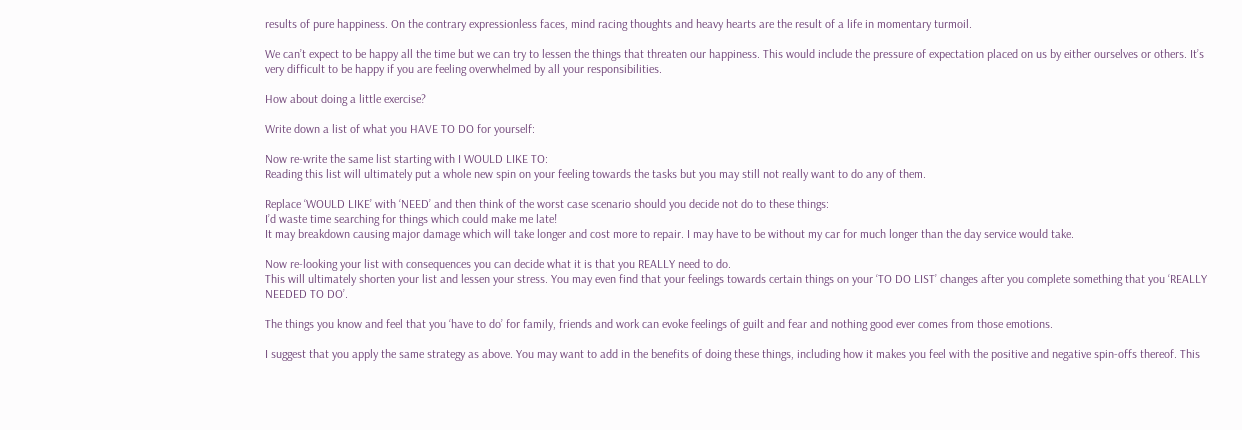results of pure happiness. On the contrary expressionless faces, mind racing thoughts and heavy hearts are the result of a life in momentary turmoil.

We can’t expect to be happy all the time but we can try to lessen the things that threaten our happiness. This would include the pressure of expectation placed on us by either ourselves or others. It’s very difficult to be happy if you are feeling overwhelmed by all your responsibilities.

How about doing a little exercise?

Write down a list of what you HAVE TO DO for yourself:

Now re-write the same list starting with I WOULD LIKE TO:
Reading this list will ultimately put a whole new spin on your feeling towards the tasks but you may still not really want to do any of them.

Replace ‘WOULD LIKE’ with ‘NEED’ and then think of the worst case scenario should you decide not do to these things:
I’d waste time searching for things which could make me late!
It may breakdown causing major damage which will take longer and cost more to repair. I may have to be without my car for much longer than the day service would take.

Now re-looking your list with consequences you can decide what it is that you REALLY need to do.
This will ultimately shorten your list and lessen your stress. You may even find that your feelings towards certain things on your ‘TO DO LIST’ changes after you complete something that you ‘REALLY NEEDED TO DO’.

The things you know and feel that you ‘have to do’ for family, friends and work can evoke feelings of guilt and fear and nothing good ever comes from those emotions.

I suggest that you apply the same strategy as above. You may want to add in the benefits of doing these things, including how it makes you feel with the positive and negative spin-offs thereof. This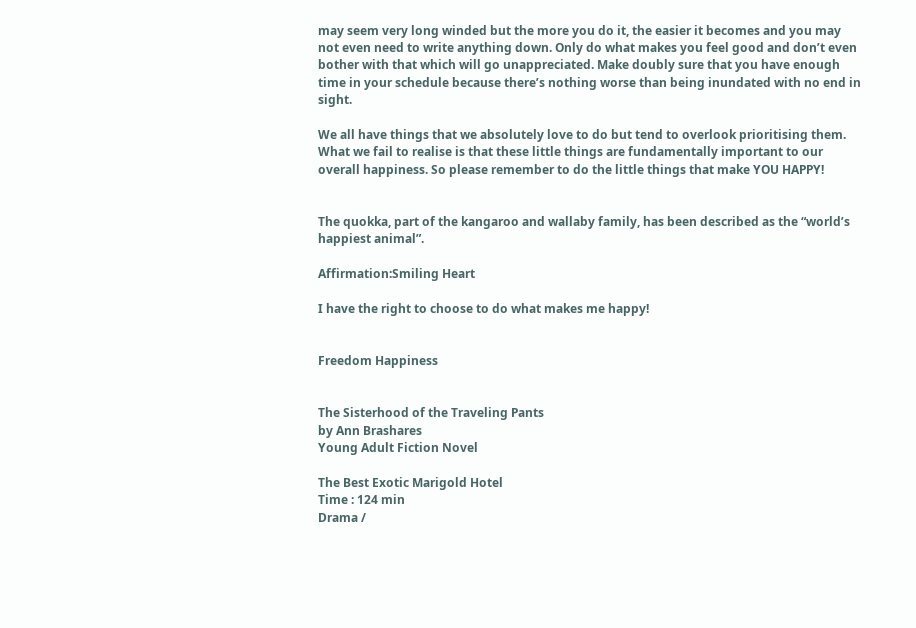may seem very long winded but the more you do it, the easier it becomes and you may not even need to write anything down. Only do what makes you feel good and don’t even bother with that which will go unappreciated. Make doubly sure that you have enough time in your schedule because there’s nothing worse than being inundated with no end in sight.

We all have things that we absolutely love to do but tend to overlook prioritising them. What we fail to realise is that these little things are fundamentally important to our overall happiness. So please remember to do the little things that make YOU HAPPY!


The quokka, part of the kangaroo and wallaby family, has been described as the “world’s happiest animal”.

Affirmation:Smiling Heart

I have the right to choose to do what makes me happy!


Freedom Happiness


The Sisterhood of the Traveling Pants
by Ann Brashares
Young Adult Fiction Novel

The Best Exotic Marigold Hotel
Time : 124 min
Drama /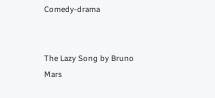Comedy-drama


The Lazy Song by Bruno Mars